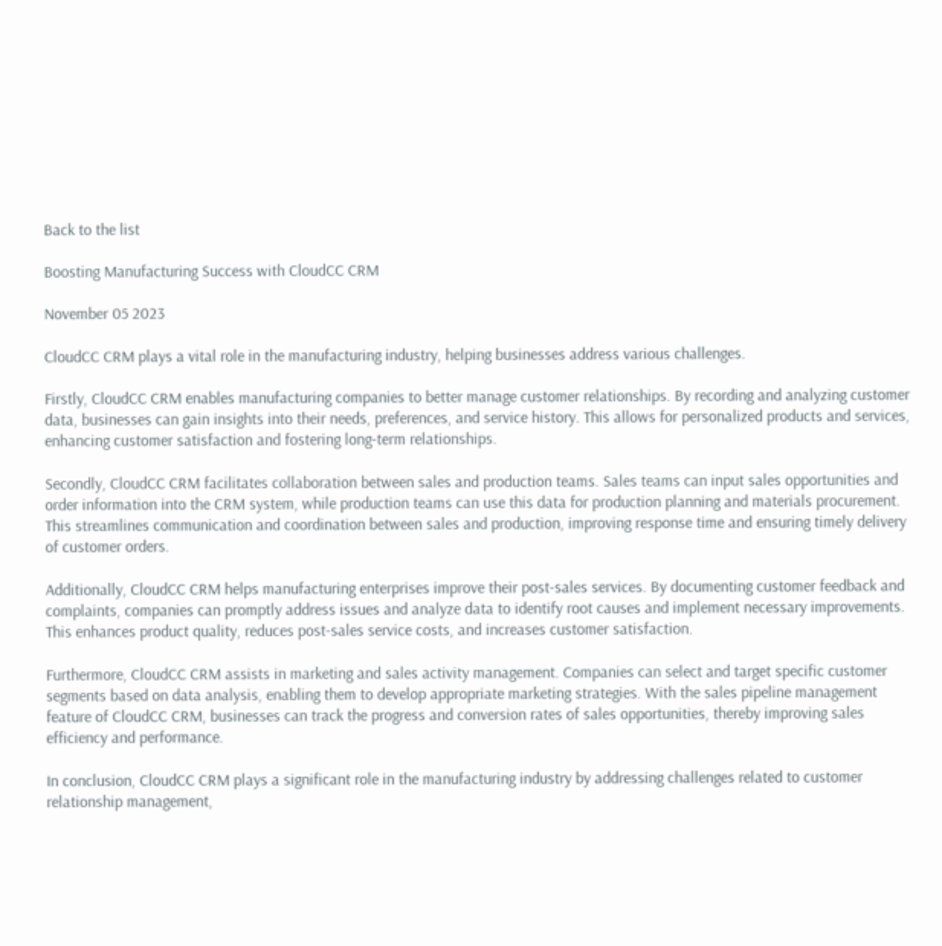Back to the list

Boosting Manufacturing Success with CloudCC CRM

November 05 2023

CloudCC CRM plays a vital role in the manufacturing industry, helping businesses address various challenges.

Firstly, CloudCC CRM enables manufacturing companies to better manage customer relationships. By recording and analyzing customer data, businesses can gain insights into their needs, preferences, and service history. This allows for personalized products and services, enhancing customer satisfaction and fostering long-term relationships.

Secondly, CloudCC CRM facilitates collaboration between sales and production teams. Sales teams can input sales opportunities and order information into the CRM system, while production teams can use this data for production planning and materials procurement. This streamlines communication and coordination between sales and production, improving response time and ensuring timely delivery of customer orders.

Additionally, CloudCC CRM helps manufacturing enterprises improve their post-sales services. By documenting customer feedback and complaints, companies can promptly address issues and analyze data to identify root causes and implement necessary improvements. This enhances product quality, reduces post-sales service costs, and increases customer satisfaction.

Furthermore, CloudCC CRM assists in marketing and sales activity management. Companies can select and target specific customer segments based on data analysis, enabling them to develop appropriate marketing strategies. With the sales pipeline management feature of CloudCC CRM, businesses can track the progress and conversion rates of sales opportunities, thereby improving sales efficiency and performance.

In conclusion, CloudCC CRM plays a significant role in the manufacturing industry by addressing challenges related to customer relationship management,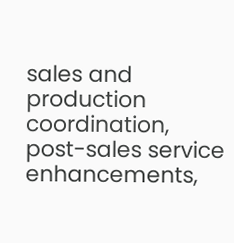sales and production coordination, post-sales service enhancements,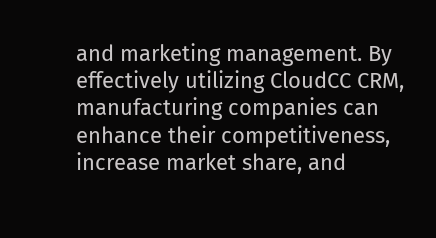and marketing management. By effectively utilizing CloudCC CRM, manufacturing companies can enhance their competitiveness, increase market share, and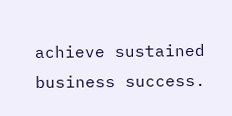achieve sustained business success.